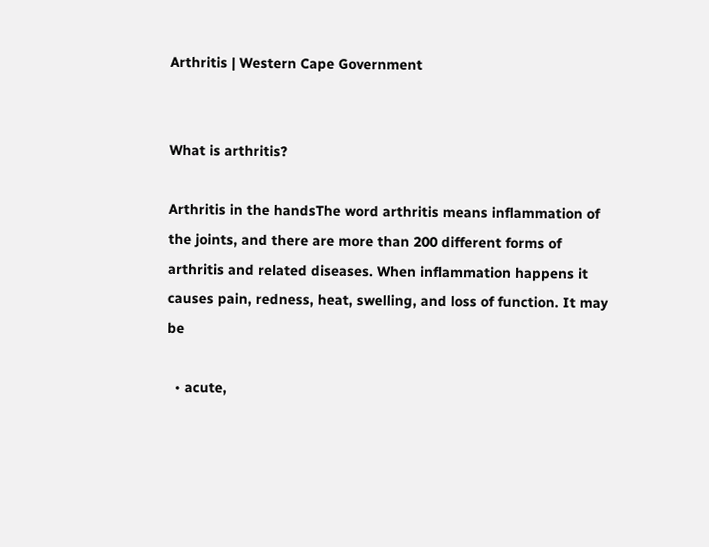Arthritis | Western Cape Government


What is arthritis?

Arthritis in the handsThe word arthritis means inflammation of the joints, and there are more than 200 different forms of arthritis and related diseases. When inflammation happens it causes pain, redness, heat, swelling, and loss of function. It may be

  • acute,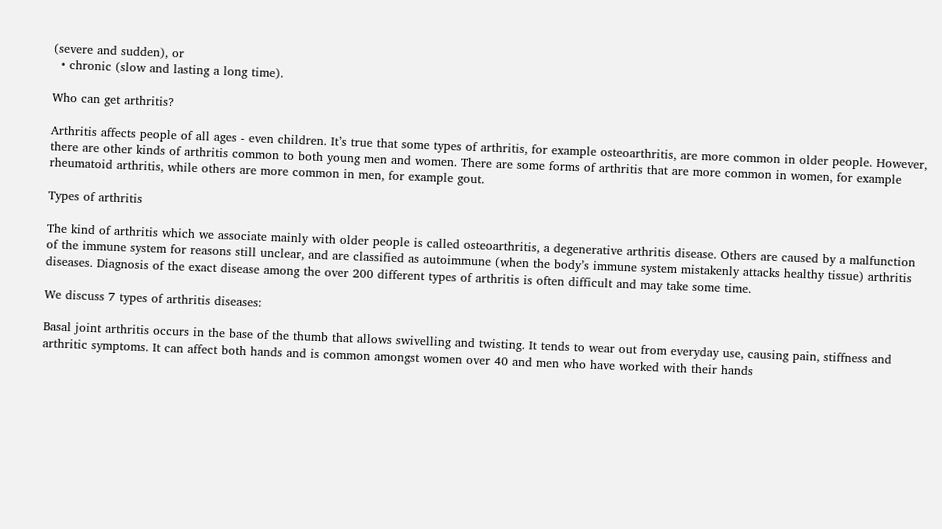(severe and sudden), or
  • chronic (slow and lasting a long time).

Who can get arthritis?

Arthritis affects people of all ages - even children. It’s true that some types of arthritis, for example osteoarthritis, are more common in older people. However, there are other kinds of arthritis common to both young men and women. There are some forms of arthritis that are more common in women, for example rheumatoid arthritis, while others are more common in men, for example gout.

Types of arthritis

The kind of arthritis which we associate mainly with older people is called osteoarthritis, a degenerative arthritis disease. Others are caused by a malfunction of the immune system for reasons still unclear, and are classified as autoimmune (when the body’s immune system mistakenly attacks healthy tissue) arthritis diseases. Diagnosis of the exact disease among the over 200 different types of arthritis is often difficult and may take some time.

We discuss 7 types of arthritis diseases:

Basal joint arthritis occurs in the base of the thumb that allows swivelling and twisting. It tends to wear out from everyday use, causing pain, stiffness and arthritic symptoms. It can affect both hands and is common amongst women over 40 and men who have worked with their hands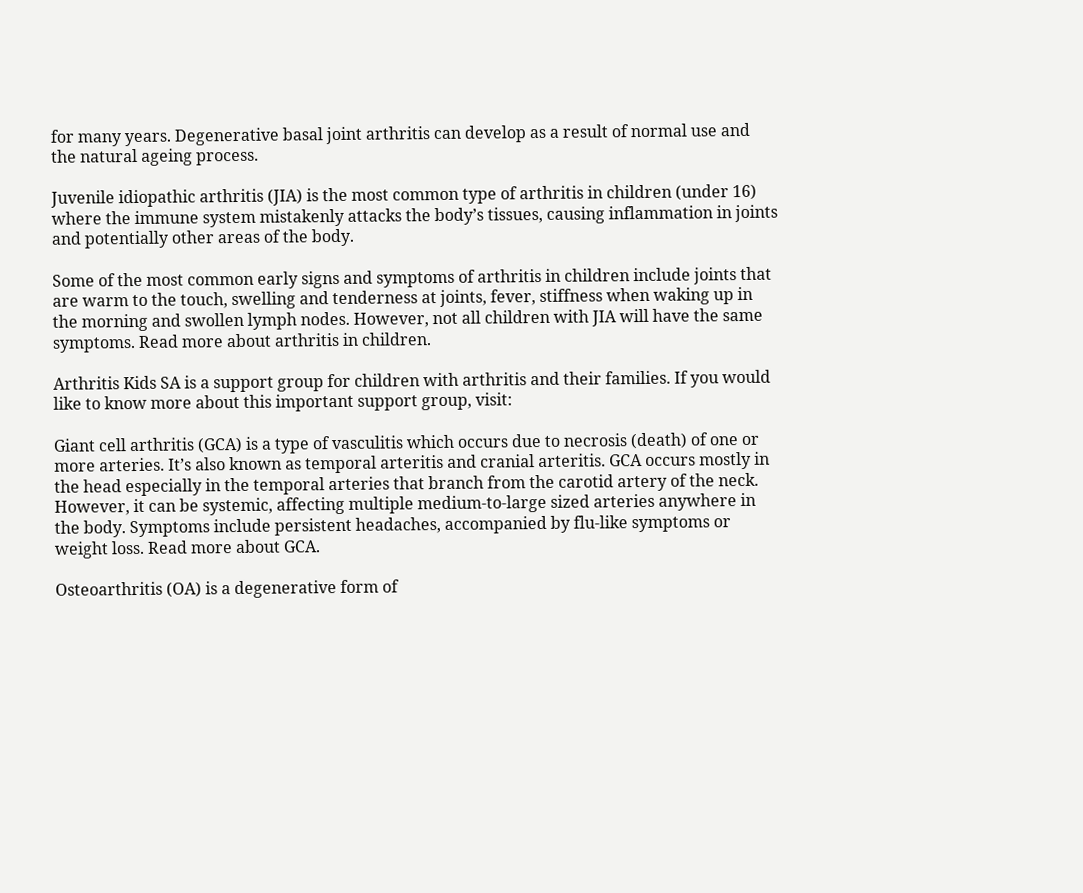for many years. Degenerative basal joint arthritis can develop as a result of normal use and the natural ageing process.

Juvenile idiopathic arthritis (JIA) is the most common type of arthritis in children (under 16) where the immune system mistakenly attacks the body’s tissues, causing inflammation in joints and potentially other areas of the body.

Some of the most common early signs and symptoms of arthritis in children include joints that are warm to the touch, swelling and tenderness at joints, fever, stiffness when waking up in the morning and swollen lymph nodes. However, not all children with JIA will have the same symptoms. Read more about arthritis in children.

Arthritis Kids SA is a support group for children with arthritis and their families. If you would like to know more about this important support group, visit:

Giant cell arthritis (GCA) is a type of vasculitis which occurs due to necrosis (death) of one or more arteries. It’s also known as temporal arteritis and cranial arteritis. GCA occurs mostly in the head especially in the temporal arteries that branch from the carotid artery of the neck. However, it can be systemic, affecting multiple medium-to-large sized arteries anywhere in the body. Symptoms include persistent headaches, accompanied by flu-like symptoms or weight loss. Read more about GCA.

Osteoarthritis (OA) is a degenerative form of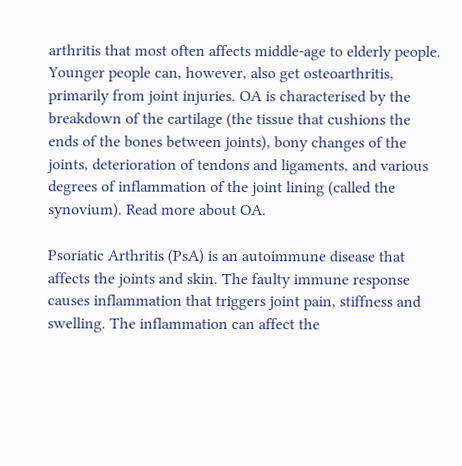arthritis that most often affects middle-age to elderly people. Younger people can, however, also get osteoarthritis, primarily from joint injuries. OA is characterised by the breakdown of the cartilage (the tissue that cushions the ends of the bones between joints), bony changes of the joints, deterioration of tendons and ligaments, and various degrees of inflammation of the joint lining (called the synovium). Read more about OA.

Psoriatic Arthritis (PsA) is an autoimmune disease that affects the joints and skin. The faulty immune response causes inflammation that triggers joint pain, stiffness and swelling. The inflammation can affect the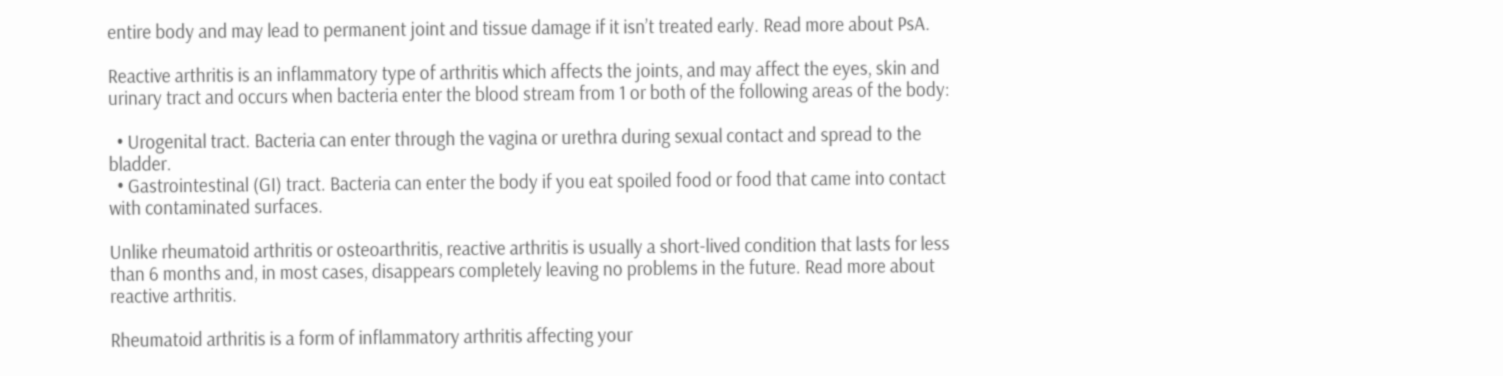entire body and may lead to permanent joint and tissue damage if it isn’t treated early. Read more about PsA.

Reactive arthritis is an inflammatory type of arthritis which affects the joints, and may affect the eyes, skin and urinary tract and occurs when bacteria enter the blood stream from 1 or both of the following areas of the body:

  • Urogenital tract. Bacteria can enter through the vagina or urethra during sexual contact and spread to the bladder.
  • Gastrointestinal (GI) tract. Bacteria can enter the body if you eat spoiled food or food that came into contact with contaminated surfaces.

Unlike rheumatoid arthritis or osteoarthritis, reactive arthritis is usually a short-lived condition that lasts for less than 6 months and, in most cases, disappears completely leaving no problems in the future. Read more about reactive arthritis.

Rheumatoid arthritis is a form of inflammatory arthritis affecting your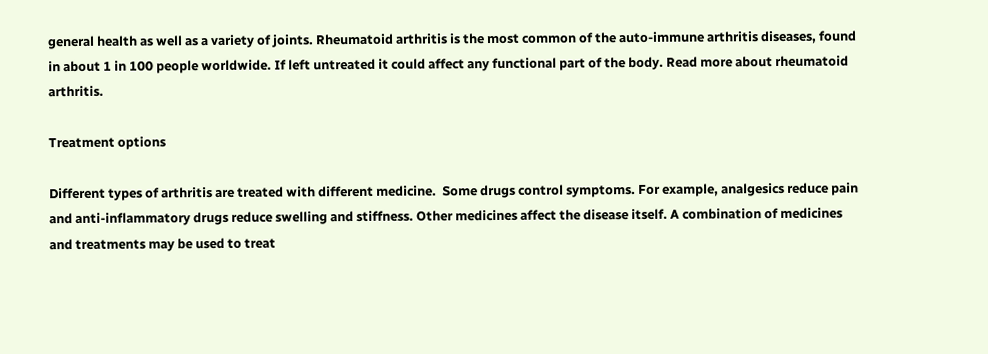general health as well as a variety of joints. Rheumatoid arthritis is the most common of the auto-immune arthritis diseases, found in about 1 in 100 people worldwide. If left untreated it could affect any functional part of the body. Read more about rheumatoid arthritis.

Treatment options

Different types of arthritis are treated with different medicine.  Some drugs control symptoms. For example, analgesics reduce pain and anti-inflammatory drugs reduce swelling and stiffness. Other medicines affect the disease itself. A combination of medicines and treatments may be used to treat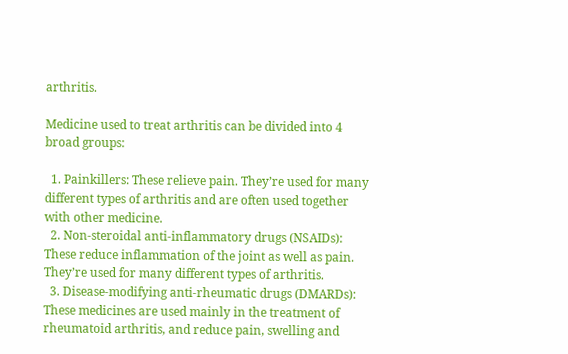arthritis.

Medicine used to treat arthritis can be divided into 4 broad groups:

  1. Painkillers: These relieve pain. They’re used for many different types of arthritis and are often used together with other medicine.
  2. Non-steroidal anti-inflammatory drugs (NSAIDs): These reduce inflammation of the joint as well as pain. They’re used for many different types of arthritis.
  3. Disease-modifying anti-rheumatic drugs (DMARDs): These medicines are used mainly in the treatment of rheumatoid arthritis, and reduce pain, swelling and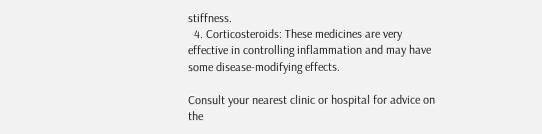stiffness.
  4. Corticosteroids: These medicines are very effective in controlling inflammation and may have some disease-modifying effects.

Consult your nearest clinic or hospital for advice on the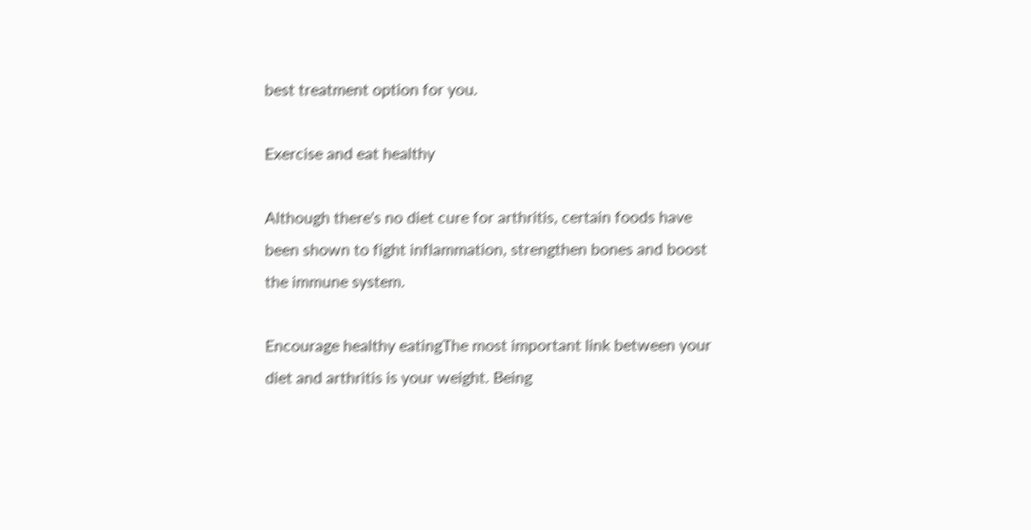best treatment option for you.

Exercise and eat healthy

Although there's no diet cure for arthritis, certain foods have been shown to fight inflammation, strengthen bones and boost the immune system.

Encourage healthy eatingThe most important link between your diet and arthritis is your weight. Being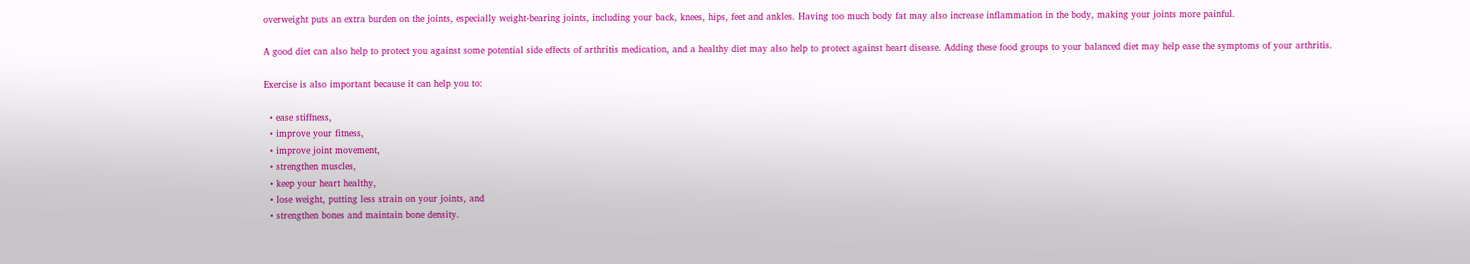overweight puts an extra burden on the joints, especially weight-bearing joints, including your back, knees, hips, feet and ankles. Having too much body fat may also increase inflammation in the body, making your joints more painful.

A good diet can also help to protect you against some potential side effects of arthritis medication, and a healthy diet may also help to protect against heart disease. Adding these food groups to your balanced diet may help ease the symptoms of your arthritis.

Exercise is also important because it can help you to:

  • ease stiffness,
  • improve your fitness,
  • improve joint movement,
  • strengthen muscles,
  • keep your heart healthy,
  • lose weight, putting less strain on your joints, and
  • strengthen bones and maintain bone density.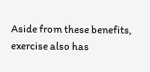Aside from these benefits, exercise also has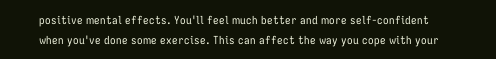positive mental effects. You'll feel much better and more self-confident when you've done some exercise. This can affect the way you cope with your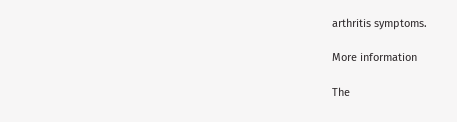arthritis symptoms.

More information

The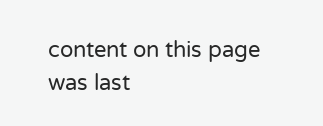content on this page was last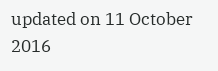updated on 11 October 2016